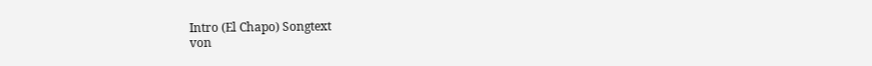Intro (El Chapo) Songtext
von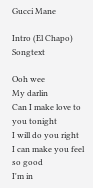Gucci Mane

Intro (El Chapo) Songtext

Ooh wee
My darlin
Can I make love to you tonight
I will do you right
I can make you feel so good
I'm in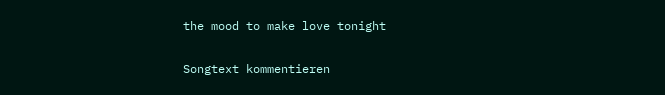the mood to make love tonight

Songtext kommentieren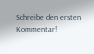Schreibe den ersten Kommentar!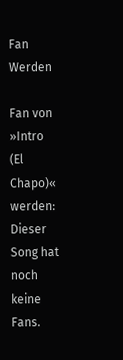Fan Werden

Fan von »Intro (El Chapo)« werden:
Dieser Song hat noch keine Fans.